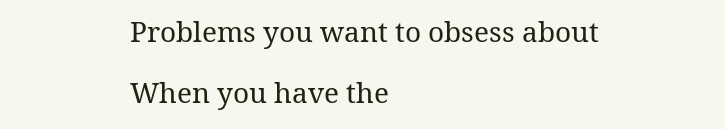Problems you want to obsess about

When you have the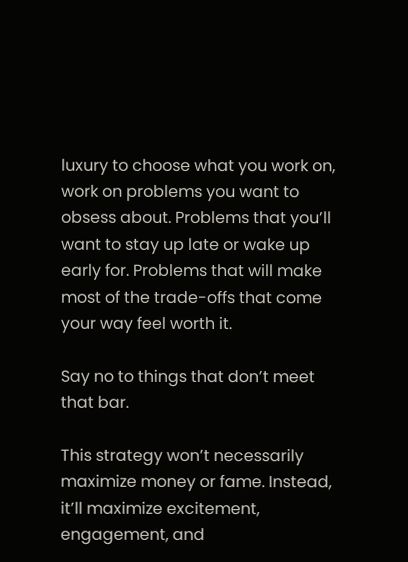luxury to choose what you work on, work on problems you want to obsess about. Problems that you’ll want to stay up late or wake up early for. Problems that will make most of the trade-offs that come your way feel worth it.

Say no to things that don’t meet that bar.

This strategy won’t necessarily maximize money or fame. Instead, it’ll maximize excitement, engagement, and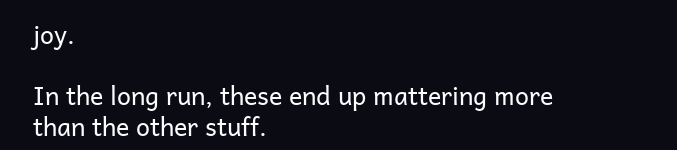joy.

In the long run, these end up mattering more than the other stuff.